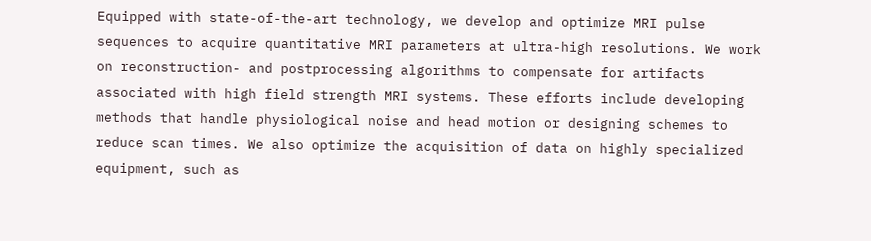Equipped with state-of-the-art technology, we develop and optimize MRI pulse sequences to acquire quantitative MRI parameters at ultra-high resolutions. We work on reconstruction- and postprocessing algorithms to compensate for artifacts associated with high field strength MRI systems. These efforts include developing methods that handle physiological noise and head motion or designing schemes to reduce scan times. We also optimize the acquisition of data on highly specialized equipment, such as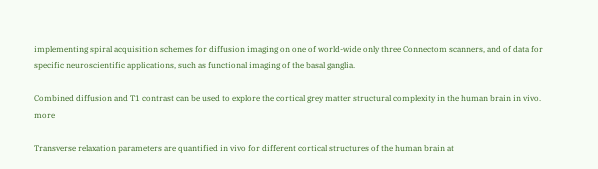implementing spiral acquisition schemes for diffusion imaging on one of world-wide only three Connectom scanners, and of data for specific neuroscientific applications, such as functional imaging of the basal ganglia.

Combined diffusion and T1 contrast can be used to explore the cortical grey matter structural complexity in the human brain in vivo. more

Transverse relaxation parameters are quantified in vivo for different cortical structures of the human brain at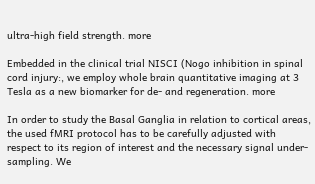ultra-high field strength. more

Embedded in the clinical trial NISCI (Nogo inhibition in spinal cord injury:, we employ whole brain quantitative imaging at 3 Tesla as a new biomarker for de- and regeneration. more

In order to study the Basal Ganglia in relation to cortical areas, the used fMRI protocol has to be carefully adjusted with respect to its region of interest and the necessary signal under-sampling. We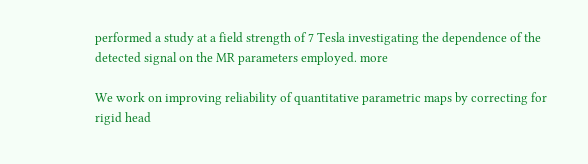performed a study at a field strength of 7 Tesla investigating the dependence of the detected signal on the MR parameters employed. more

We work on improving reliability of quantitative parametric maps by correcting for rigid head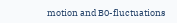motion and B0-fluctuations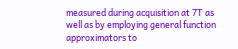measured during acquisition at 7T as well as by employing general function approximators to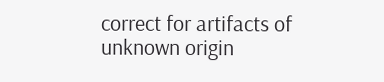correct for artifacts of unknown origin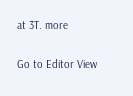at 3T. more

Go to Editor View